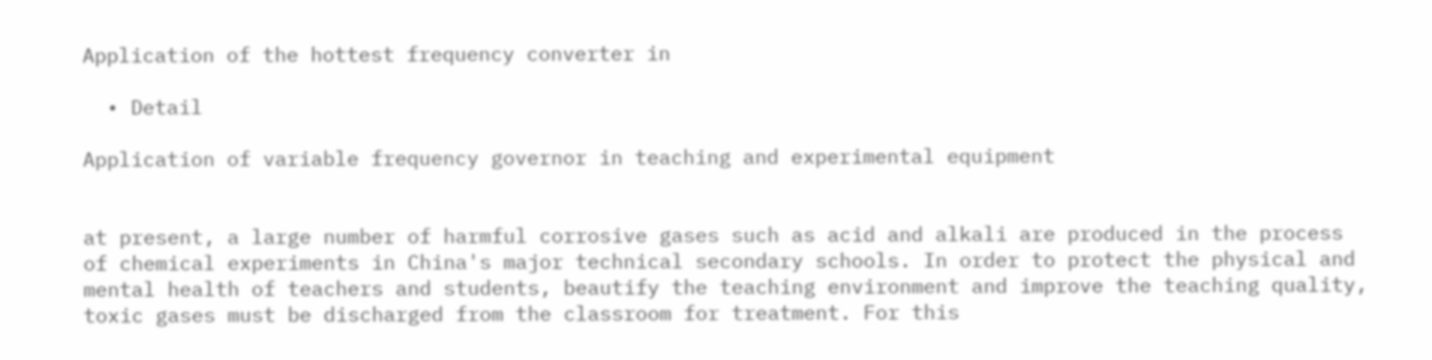Application of the hottest frequency converter in

  • Detail

Application of variable frequency governor in teaching and experimental equipment


at present, a large number of harmful corrosive gases such as acid and alkali are produced in the process of chemical experiments in China's major technical secondary schools. In order to protect the physical and mental health of teachers and students, beautify the teaching environment and improve the teaching quality, toxic gases must be discharged from the classroom for treatment. For this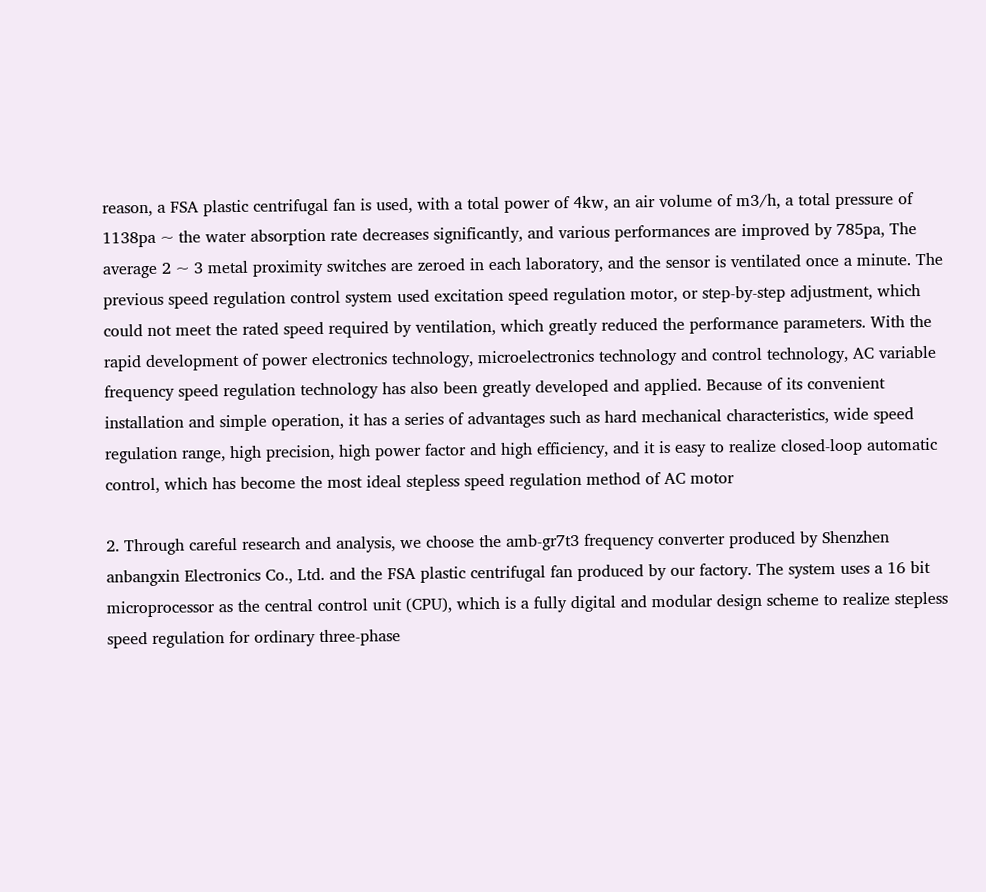reason, a FSA plastic centrifugal fan is used, with a total power of 4kw, an air volume of m3/h, a total pressure of 1138pa ~ the water absorption rate decreases significantly, and various performances are improved by 785pa, The average 2 ~ 3 metal proximity switches are zeroed in each laboratory, and the sensor is ventilated once a minute. The previous speed regulation control system used excitation speed regulation motor, or step-by-step adjustment, which could not meet the rated speed required by ventilation, which greatly reduced the performance parameters. With the rapid development of power electronics technology, microelectronics technology and control technology, AC variable frequency speed regulation technology has also been greatly developed and applied. Because of its convenient installation and simple operation, it has a series of advantages such as hard mechanical characteristics, wide speed regulation range, high precision, high power factor and high efficiency, and it is easy to realize closed-loop automatic control, which has become the most ideal stepless speed regulation method of AC motor

2. Through careful research and analysis, we choose the amb-gr7t3 frequency converter produced by Shenzhen anbangxin Electronics Co., Ltd. and the FSA plastic centrifugal fan produced by our factory. The system uses a 16 bit microprocessor as the central control unit (CPU), which is a fully digital and modular design scheme to realize stepless speed regulation for ordinary three-phase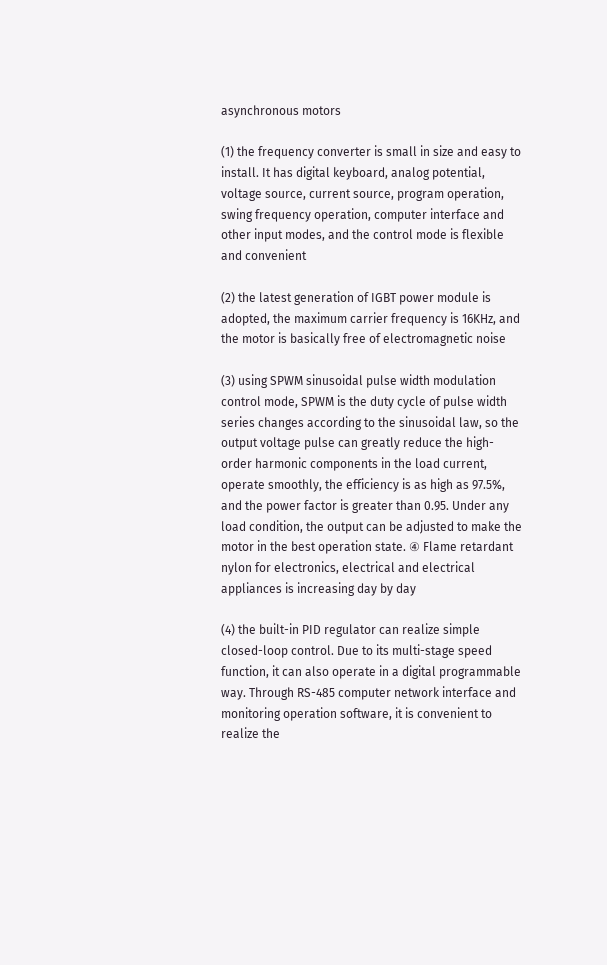asynchronous motors

(1) the frequency converter is small in size and easy to install. It has digital keyboard, analog potential, voltage source, current source, program operation, swing frequency operation, computer interface and other input modes, and the control mode is flexible and convenient

(2) the latest generation of IGBT power module is adopted, the maximum carrier frequency is 16KHz, and the motor is basically free of electromagnetic noise

(3) using SPWM sinusoidal pulse width modulation control mode, SPWM is the duty cycle of pulse width series changes according to the sinusoidal law, so the output voltage pulse can greatly reduce the high-order harmonic components in the load current, operate smoothly, the efficiency is as high as 97.5%, and the power factor is greater than 0.95. Under any load condition, the output can be adjusted to make the motor in the best operation state. ④ Flame retardant nylon for electronics, electrical and electrical appliances is increasing day by day

(4) the built-in PID regulator can realize simple closed-loop control. Due to its multi-stage speed function, it can also operate in a digital programmable way. Through RS-485 computer network interface and monitoring operation software, it is convenient to realize the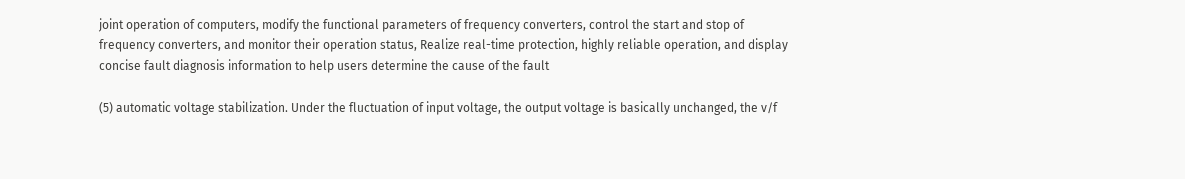joint operation of computers, modify the functional parameters of frequency converters, control the start and stop of frequency converters, and monitor their operation status, Realize real-time protection, highly reliable operation, and display concise fault diagnosis information to help users determine the cause of the fault

(5) automatic voltage stabilization. Under the fluctuation of input voltage, the output voltage is basically unchanged, the v/f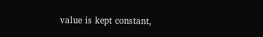value is kept constant,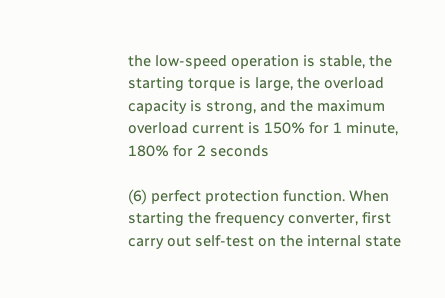the low-speed operation is stable, the starting torque is large, the overload capacity is strong, and the maximum overload current is 150% for 1 minute, 180% for 2 seconds

(6) perfect protection function. When starting the frequency converter, first carry out self-test on the internal state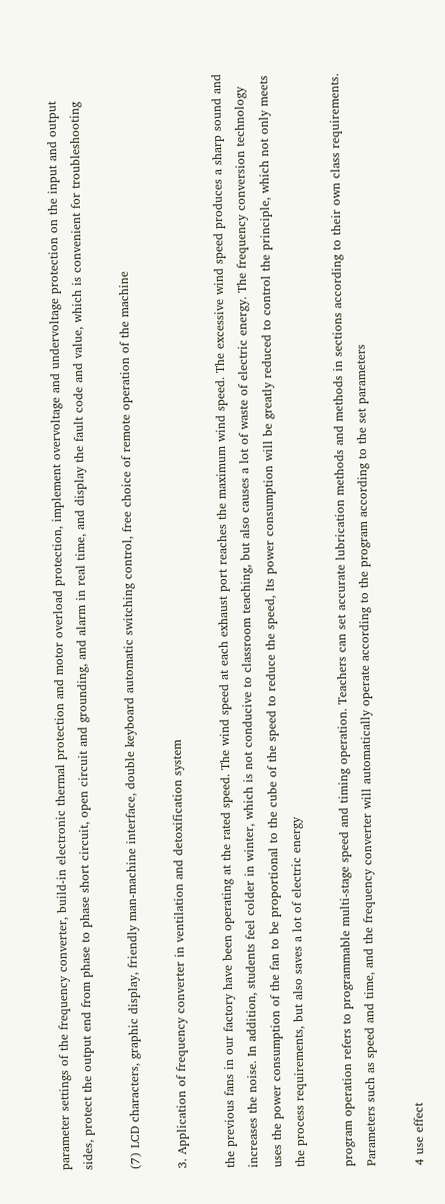parameter settings of the frequency converter, build-in electronic thermal protection and motor overload protection, implement overvoltage and undervoltage protection on the input and output sides, protect the output end from phase to phase short circuit, open circuit and grounding, and alarm in real time, and display the fault code and value, which is convenient for troubleshooting

(7) LCD characters, graphic display, friendly man-machine interface, double keyboard automatic switching control, free choice of remote operation of the machine

3. Application of frequency converter in ventilation and detoxification system

the previous fans in our factory have been operating at the rated speed. The wind speed at each exhaust port reaches the maximum wind speed. The excessive wind speed produces a sharp sound and increases the noise. In addition, students feel colder in winter, which is not conducive to classroom teaching, but also causes a lot of waste of electric energy. The frequency conversion technology uses the power consumption of the fan to be proportional to the cube of the speed to reduce the speed, Its power consumption will be greatly reduced to control the principle, which not only meets the process requirements, but also saves a lot of electric energy

program operation refers to programmable multi-stage speed and timing operation. Teachers can set accurate lubrication methods and methods in sections according to their own class requirements. Parameters such as speed and time, and the frequency converter will automatically operate according to the program according to the set parameters

4 use effect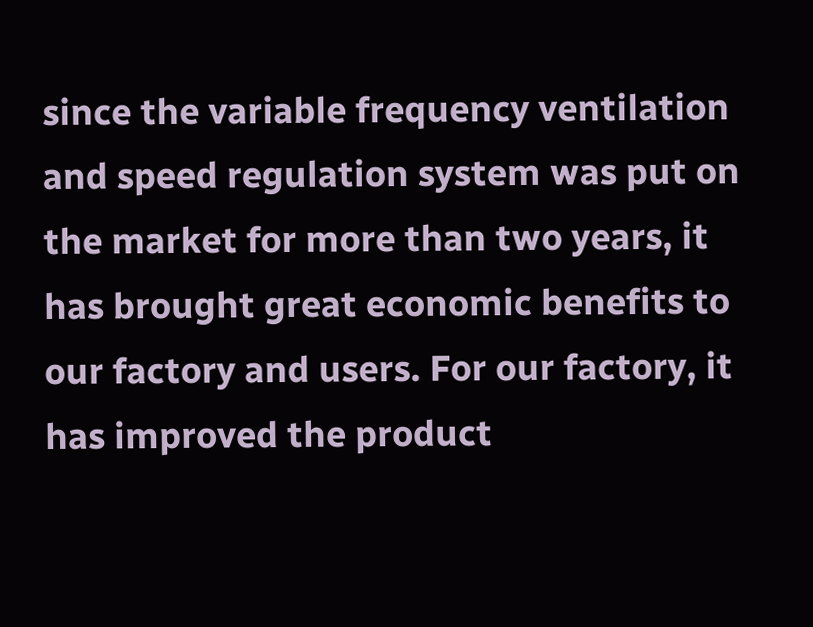since the variable frequency ventilation and speed regulation system was put on the market for more than two years, it has brought great economic benefits to our factory and users. For our factory, it has improved the product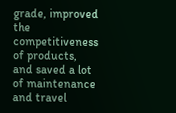grade, improved the competitiveness of products, and saved a lot of maintenance and travel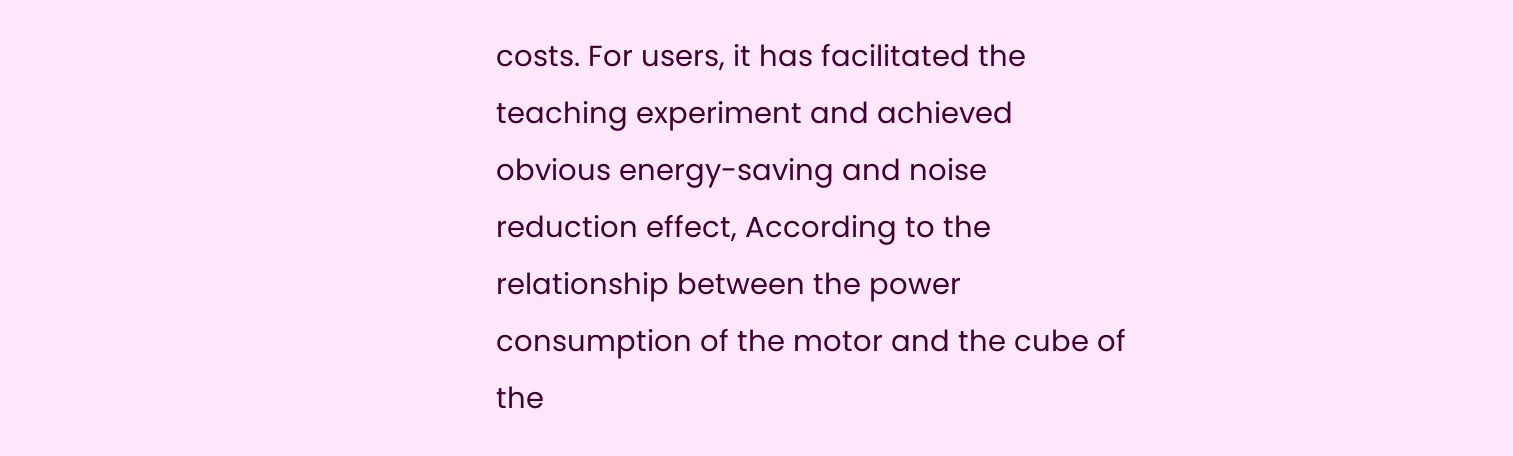costs. For users, it has facilitated the teaching experiment and achieved obvious energy-saving and noise reduction effect, According to the relationship between the power consumption of the motor and the cube of the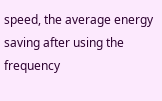speed, the average energy saving after using the frequency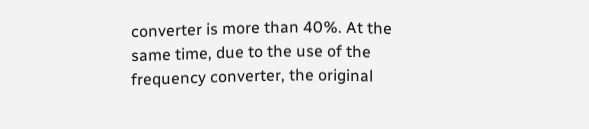converter is more than 40%. At the same time, due to the use of the frequency converter, the original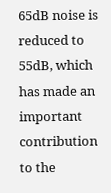65dB noise is reduced to 55dB, which has made an important contribution to the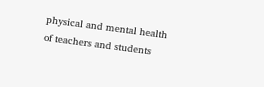physical and mental health of teachers and students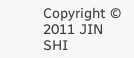Copyright © 2011 JIN SHI